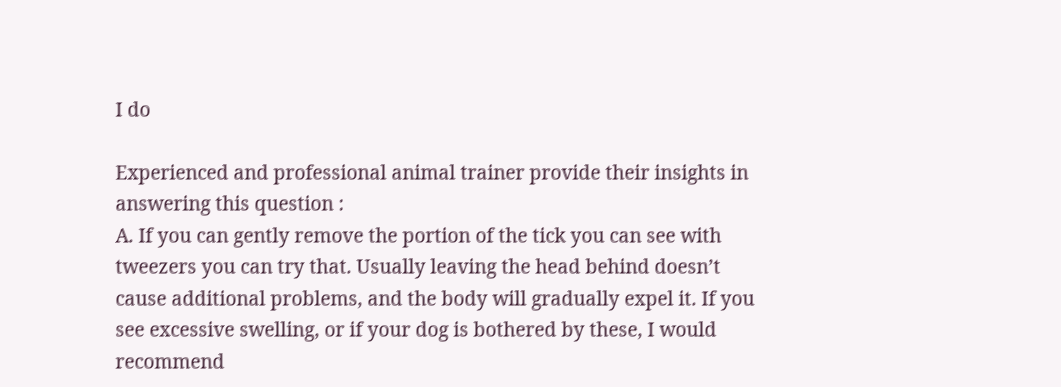I do

Experienced and professional animal trainer provide their insights in answering this question :
A. If you can gently remove the portion of the tick you can see with tweezers you can try that. Usually leaving the head behind doesn’t cause additional problems, and the body will gradually expel it. If you see excessive swelling, or if your dog is bothered by these, I would recommend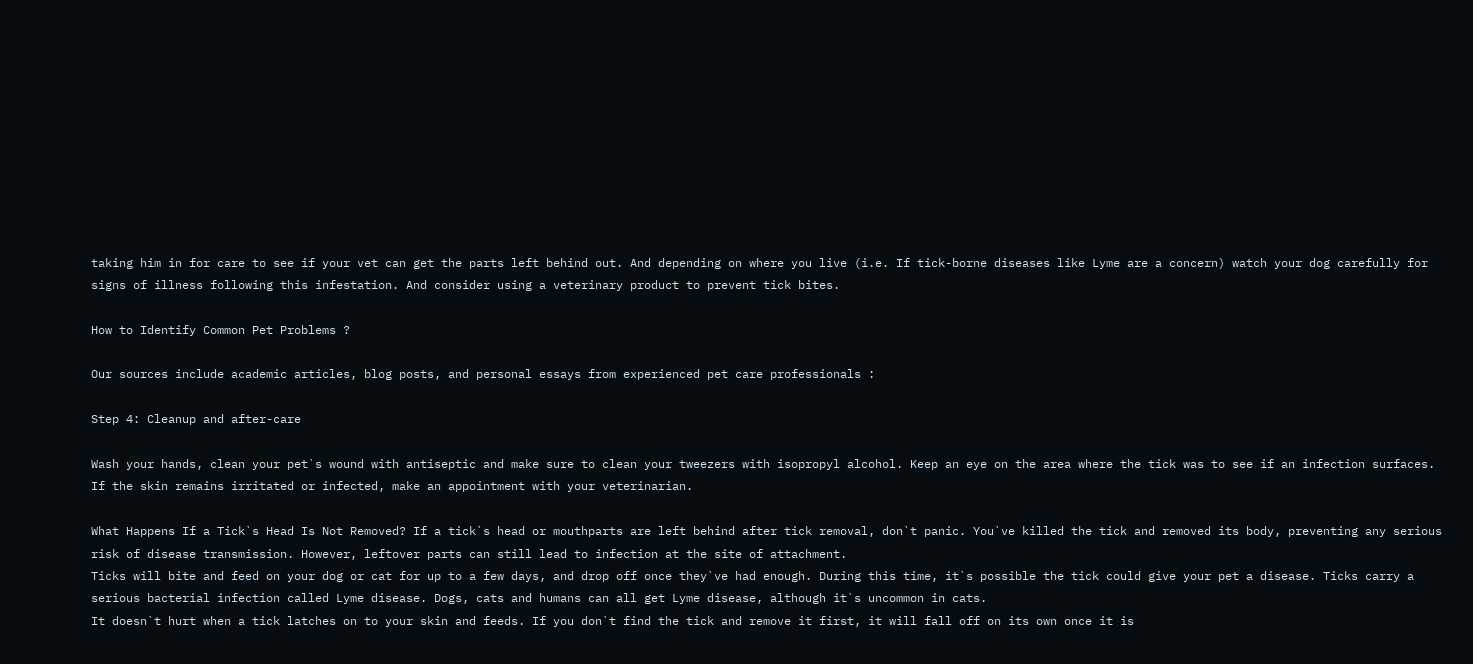taking him in for care to see if your vet can get the parts left behind out. And depending on where you live (i.e. If tick-borne diseases like Lyme are a concern) watch your dog carefully for signs of illness following this infestation. And consider using a veterinary product to prevent tick bites.

How to Identify Common Pet Problems ?

Our sources include academic articles, blog posts, and personal essays from experienced pet care professionals :

Step 4: Cleanup and after-care

Wash your hands, clean your pet`s wound with antiseptic and make sure to clean your tweezers with isopropyl alcohol. Keep an eye on the area where the tick was to see if an infection surfaces. If the skin remains irritated or infected, make an appointment with your veterinarian.

What Happens If a Tick`s Head Is Not Removed? If a tick`s head or mouthparts are left behind after tick removal, don`t panic. You`ve killed the tick and removed its body, preventing any serious risk of disease transmission. However, leftover parts can still lead to infection at the site of attachment.
Ticks will bite and feed on your dog or cat for up to a few days, and drop off once they`ve had enough. During this time, it`s possible the tick could give your pet a disease. Ticks carry a serious bacterial infection called Lyme disease. Dogs, cats and humans can all get Lyme disease, although it`s uncommon in cats.
It doesn`t hurt when a tick latches on to your skin and feeds. If you don`t find the tick and remove it first, it will fall off on its own once it is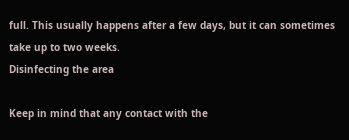full. This usually happens after a few days, but it can sometimes take up to two weeks.
Disinfecting the area

Keep in mind that any contact with the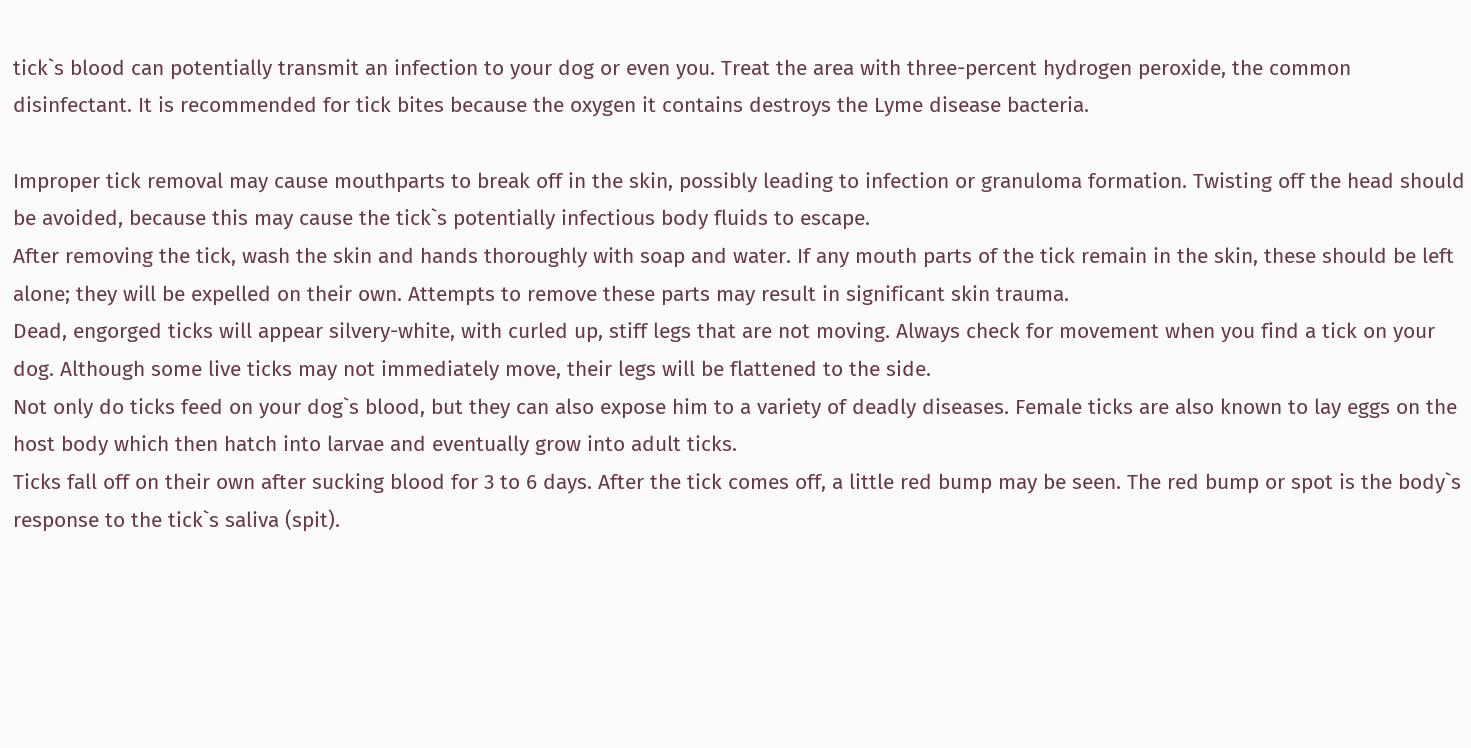tick`s blood can potentially transmit an infection to your dog or even you. Treat the area with three-percent hydrogen peroxide, the common disinfectant. It is recommended for tick bites because the oxygen it contains destroys the Lyme disease bacteria.

Improper tick removal may cause mouthparts to break off in the skin, possibly leading to infection or granuloma formation. Twisting off the head should be avoided, because this may cause the tick`s potentially infectious body fluids to escape.
After removing the tick, wash the skin and hands thoroughly with soap and water. If any mouth parts of the tick remain in the skin, these should be left alone; they will be expelled on their own. Attempts to remove these parts may result in significant skin trauma.
Dead, engorged ticks will appear silvery-white, with curled up, stiff legs that are not moving. Always check for movement when you find a tick on your dog. Although some live ticks may not immediately move, their legs will be flattened to the side.
Not only do ticks feed on your dog`s blood, but they can also expose him to a variety of deadly diseases. Female ticks are also known to lay eggs on the host body which then hatch into larvae and eventually grow into adult ticks.
Ticks fall off on their own after sucking blood for 3 to 6 days. After the tick comes off, a little red bump may be seen. The red bump or spot is the body`s response to the tick`s saliva (spit).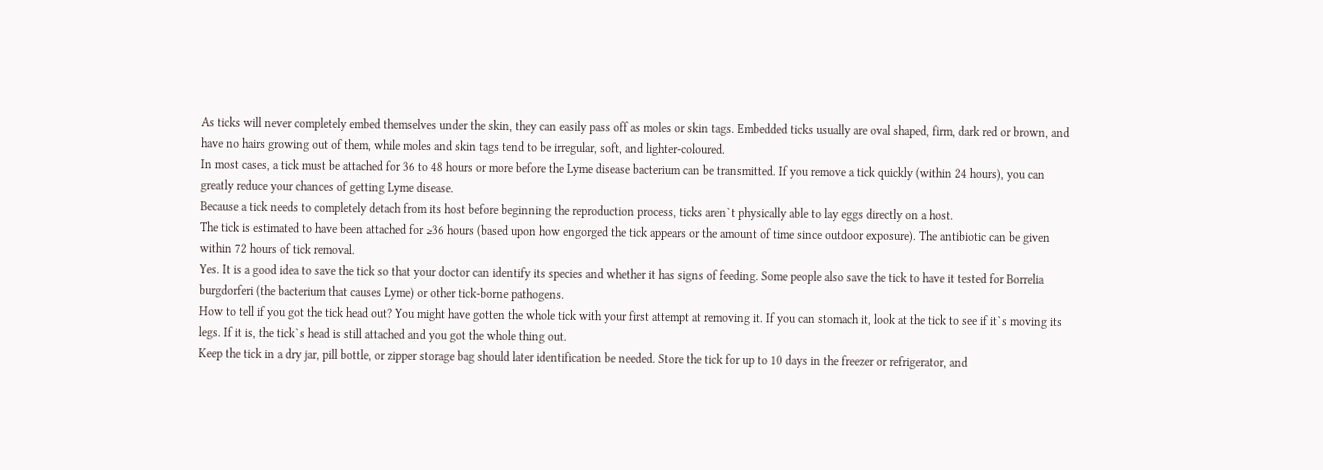As ticks will never completely embed themselves under the skin, they can easily pass off as moles or skin tags. Embedded ticks usually are oval shaped, firm, dark red or brown, and have no hairs growing out of them, while moles and skin tags tend to be irregular, soft, and lighter-coloured.
In most cases, a tick must be attached for 36 to 48 hours or more before the Lyme disease bacterium can be transmitted. If you remove a tick quickly (within 24 hours), you can greatly reduce your chances of getting Lyme disease.
Because a tick needs to completely detach from its host before beginning the reproduction process, ticks aren`t physically able to lay eggs directly on a host.
The tick is estimated to have been attached for ≥36 hours (based upon how engorged the tick appears or the amount of time since outdoor exposure). The antibiotic can be given within 72 hours of tick removal.
Yes. It is a good idea to save the tick so that your doctor can identify its species and whether it has signs of feeding. Some people also save the tick to have it tested for Borrelia burgdorferi (the bacterium that causes Lyme) or other tick-borne pathogens.
How to tell if you got the tick head out? You might have gotten the whole tick with your first attempt at removing it. If you can stomach it, look at the tick to see if it`s moving its legs. If it is, the tick`s head is still attached and you got the whole thing out.
Keep the tick in a dry jar, pill bottle, or zipper storage bag should later identification be needed. Store the tick for up to 10 days in the freezer or refrigerator, and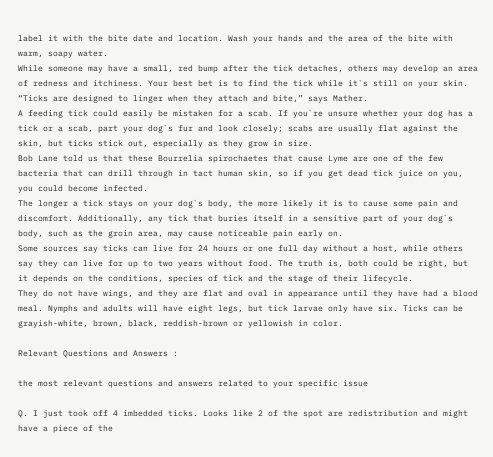label it with the bite date and location. Wash your hands and the area of the bite with warm, soapy water.
While someone may have a small, red bump after the tick detaches, others may develop an area of redness and itchiness. Your best bet is to find the tick while it`s still on your skin. “Ticks are designed to linger when they attach and bite,” says Mather.
A feeding tick could easily be mistaken for a scab. If you`re unsure whether your dog has a tick or a scab, part your dog`s fur and look closely; scabs are usually flat against the skin, but ticks stick out, especially as they grow in size.
Bob Lane told us that these Bourrelia spirochaetes that cause Lyme are one of the few bacteria that can drill through in tact human skin, so if you get dead tick juice on you, you could become infected.
The longer a tick stays on your dog`s body, the more likely it is to cause some pain and discomfort. Additionally, any tick that buries itself in a sensitive part of your dog`s body, such as the groin area, may cause noticeable pain early on.
Some sources say ticks can live for 24 hours or one full day without a host, while others say they can live for up to two years without food. The truth is, both could be right, but it depends on the conditions, species of tick and the stage of their lifecycle.
They do not have wings, and they are flat and oval in appearance until they have had a blood meal. Nymphs and adults will have eight legs, but tick larvae only have six. Ticks can be grayish-white, brown, black, reddish-brown or yellowish in color.

Relevant Questions and Answers :

the most relevant questions and answers related to your specific issue

Q. I just took off 4 imbedded ticks. Looks like 2 of the spot are redistribution and might have a piece of the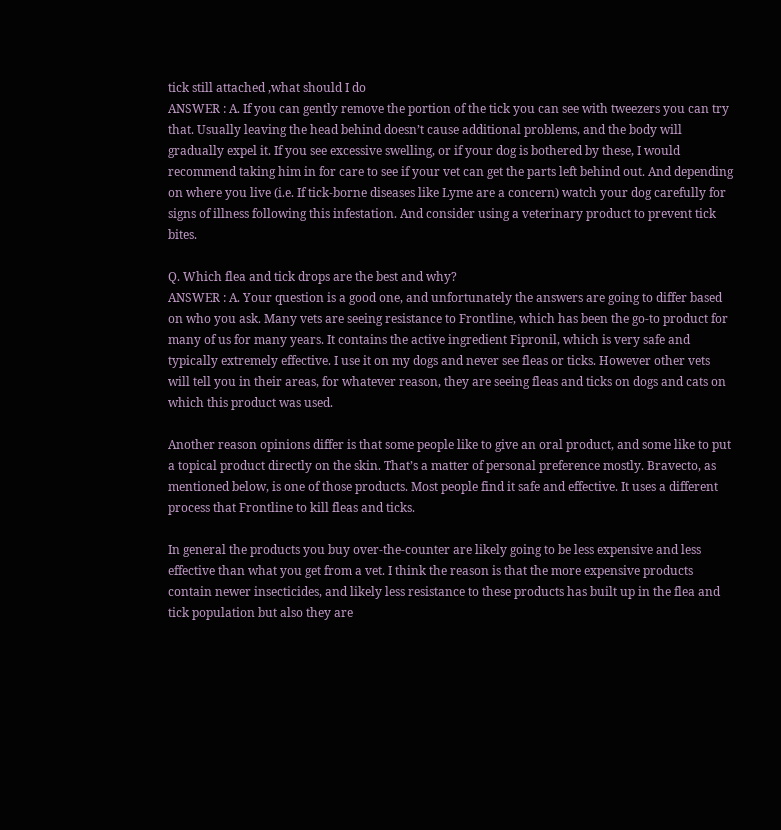tick still attached ,what should I do
ANSWER : A. If you can gently remove the portion of the tick you can see with tweezers you can try that. Usually leaving the head behind doesn’t cause additional problems, and the body will gradually expel it. If you see excessive swelling, or if your dog is bothered by these, I would recommend taking him in for care to see if your vet can get the parts left behind out. And depending on where you live (i.e. If tick-borne diseases like Lyme are a concern) watch your dog carefully for signs of illness following this infestation. And consider using a veterinary product to prevent tick bites.

Q. Which flea and tick drops are the best and why?
ANSWER : A. Your question is a good one, and unfortunately the answers are going to differ based on who you ask. Many vets are seeing resistance to Frontline, which has been the go-to product for many of us for many years. It contains the active ingredient Fipronil, which is very safe and typically extremely effective. I use it on my dogs and never see fleas or ticks. However other vets will tell you in their areas, for whatever reason, they are seeing fleas and ticks on dogs and cats on which this product was used.

Another reason opinions differ is that some people like to give an oral product, and some like to put a topical product directly on the skin. That’s a matter of personal preference mostly. Bravecto, as mentioned below, is one of those products. Most people find it safe and effective. It uses a different process that Frontline to kill fleas and ticks.

In general the products you buy over-the-counter are likely going to be less expensive and less effective than what you get from a vet. I think the reason is that the more expensive products contain newer insecticides, and likely less resistance to these products has built up in the flea and tick population but also they are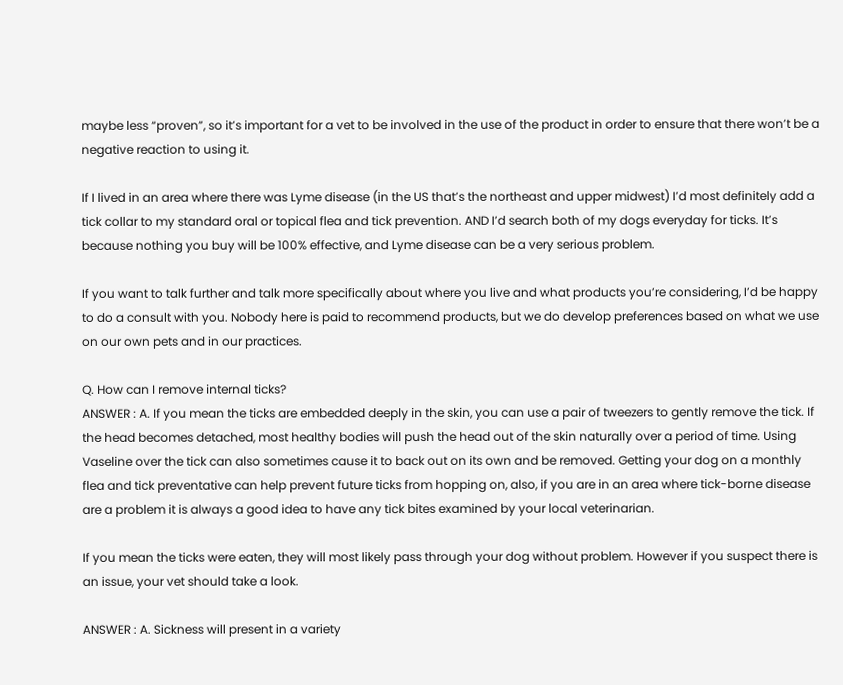maybe less “proven”, so it’s important for a vet to be involved in the use of the product in order to ensure that there won’t be a negative reaction to using it.

If I lived in an area where there was Lyme disease (in the US that’s the northeast and upper midwest) I’d most definitely add a tick collar to my standard oral or topical flea and tick prevention. AND I’d search both of my dogs everyday for ticks. It’s because nothing you buy will be 100% effective, and Lyme disease can be a very serious problem.

If you want to talk further and talk more specifically about where you live and what products you’re considering, I’d be happy to do a consult with you. Nobody here is paid to recommend products, but we do develop preferences based on what we use on our own pets and in our practices.

Q. How can I remove internal ticks?
ANSWER : A. If you mean the ticks are embedded deeply in the skin, you can use a pair of tweezers to gently remove the tick. If the head becomes detached, most healthy bodies will push the head out of the skin naturally over a period of time. Using Vaseline over the tick can also sometimes cause it to back out on its own and be removed. Getting your dog on a monthly flea and tick preventative can help prevent future ticks from hopping on, also, if you are in an area where tick-borne disease are a problem it is always a good idea to have any tick bites examined by your local veterinarian.

If you mean the ticks were eaten, they will most likely pass through your dog without problem. However if you suspect there is an issue, your vet should take a look.

ANSWER : A. Sickness will present in a variety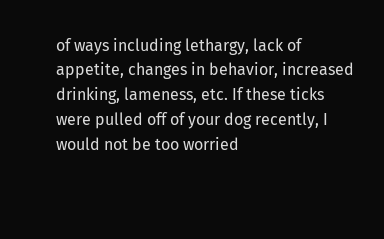of ways including lethargy, lack of appetite, changes in behavior, increased drinking, lameness, etc. If these ticks were pulled off of your dog recently, I would not be too worried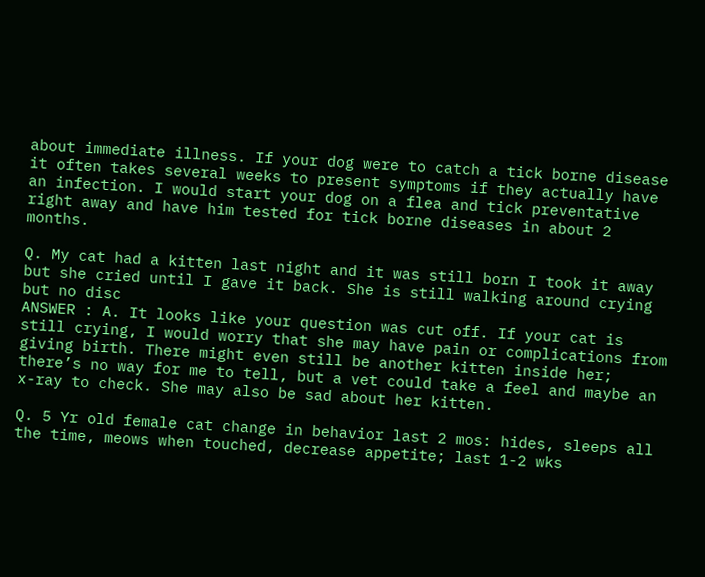about immediate illness. If your dog were to catch a tick borne disease it often takes several weeks to present symptoms if they actually have an infection. I would start your dog on a flea and tick preventative right away and have him tested for tick borne diseases in about 2 months.

Q. My cat had a kitten last night and it was still born I took it away but she cried until I gave it back. She is still walking around crying but no disc
ANSWER : A. It looks like your question was cut off. If your cat is still crying, I would worry that she may have pain or complications from giving birth. There might even still be another kitten inside her; there’s no way for me to tell, but a vet could take a feel and maybe an x-ray to check. She may also be sad about her kitten.

Q. 5 Yr old female cat change in behavior last 2 mos: hides, sleeps all the time, meows when touched, decrease appetite; last 1-2 wks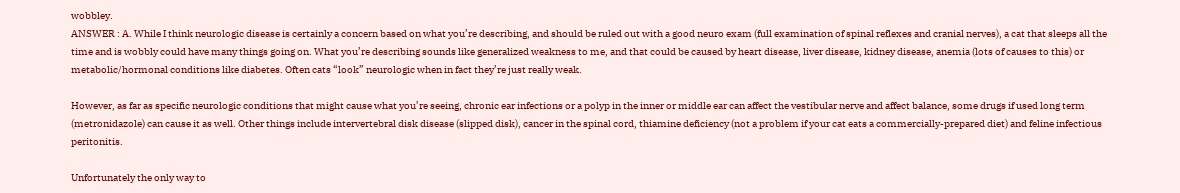wobbley.
ANSWER : A. While I think neurologic disease is certainly a concern based on what you’re describing, and should be ruled out with a good neuro exam (full examination of spinal reflexes and cranial nerves), a cat that sleeps all the time and is wobbly could have many things going on. What you’re describing sounds like generalized weakness to me, and that could be caused by heart disease, liver disease, kidney disease, anemia (lots of causes to this) or metabolic/hormonal conditions like diabetes. Often cats “look” neurologic when in fact they’re just really weak.

However, as far as specific neurologic conditions that might cause what you’re seeing, chronic ear infections or a polyp in the inner or middle ear can affect the vestibular nerve and affect balance, some drugs if used long term (metronidazole) can cause it as well. Other things include intervertebral disk disease (slipped disk), cancer in the spinal cord, thiamine deficiency (not a problem if your cat eats a commercially-prepared diet) and feline infectious peritonitis.

Unfortunately the only way to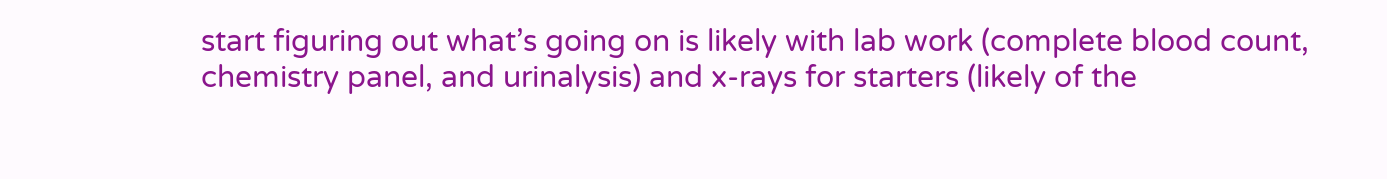start figuring out what’s going on is likely with lab work (complete blood count, chemistry panel, and urinalysis) and x-rays for starters (likely of the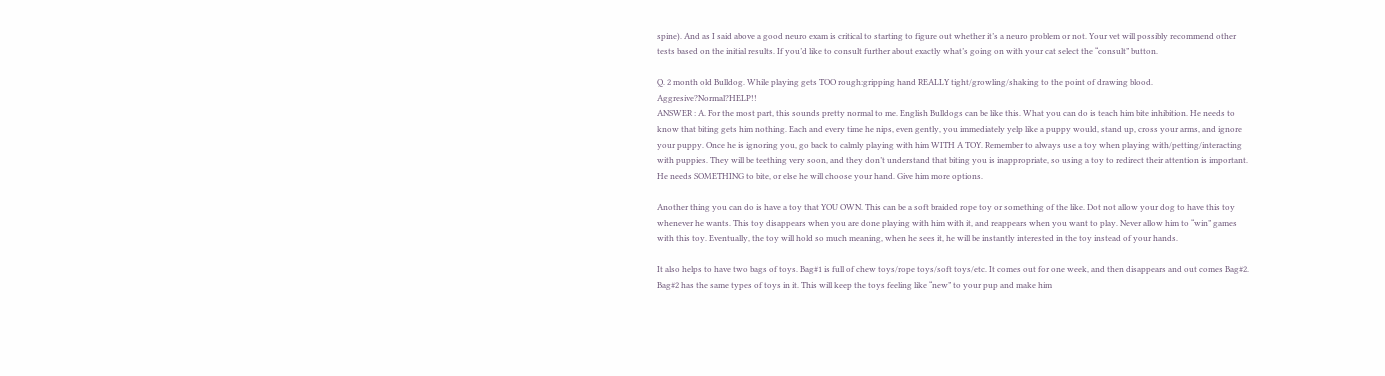spine). And as I said above a good neuro exam is critical to starting to figure out whether it’s a neuro problem or not. Your vet will possibly recommend other tests based on the initial results. If you’d like to consult further about exactly what’s going on with your cat select the “consult” button.

Q. 2 month old Bulldog. While playing gets TOO rough:gripping hand REALLY tight/growling/shaking to the point of drawing blood. Aggresive?Normal?HELP!!
ANSWER : A. For the most part, this sounds pretty normal to me. English Bulldogs can be like this. What you can do is teach him bite inhibition. He needs to know that biting gets him nothing. Each and every time he nips, even gently, you immediately yelp like a puppy would, stand up, cross your arms, and ignore your puppy. Once he is ignoring you, go back to calmly playing with him WITH A TOY. Remember to always use a toy when playing with/petting/interacting with puppies. They will be teething very soon, and they don’t understand that biting you is inappropriate, so using a toy to redirect their attention is important. He needs SOMETHING to bite, or else he will choose your hand. Give him more options.

Another thing you can do is have a toy that YOU OWN. This can be a soft braided rope toy or something of the like. Dot not allow your dog to have this toy whenever he wants. This toy disappears when you are done playing with him with it, and reappears when you want to play. Never allow him to “win” games with this toy. Eventually, the toy will hold so much meaning, when he sees it, he will be instantly interested in the toy instead of your hands.

It also helps to have two bags of toys. Bag#1 is full of chew toys/rope toys/soft toys/etc. It comes out for one week, and then disappears and out comes Bag#2. Bag#2 has the same types of toys in it. This will keep the toys feeling like “new” to your pup and make him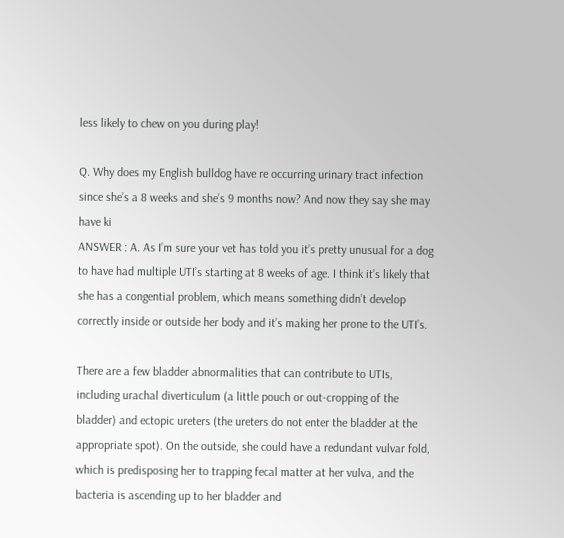less likely to chew on you during play!

Q. Why does my English bulldog have re occurring urinary tract infection since she’s a 8 weeks and she’s 9 months now? And now they say she may have ki
ANSWER : A. As I’m sure your vet has told you it’s pretty unusual for a dog to have had multiple UTI’s starting at 8 weeks of age. I think it’s likely that she has a congential problem, which means something didn’t develop correctly inside or outside her body and it’s making her prone to the UTI’s.

There are a few bladder abnormalities that can contribute to UTIs, including urachal diverticulum (a little pouch or out-cropping of the bladder) and ectopic ureters (the ureters do not enter the bladder at the appropriate spot). On the outside, she could have a redundant vulvar fold, which is predisposing her to trapping fecal matter at her vulva, and the bacteria is ascending up to her bladder and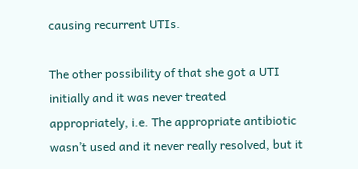causing recurrent UTIs.

The other possibility of that she got a UTI initially and it was never treated appropriately, i.e. The appropriate antibiotic wasn’t used and it never really resolved, but it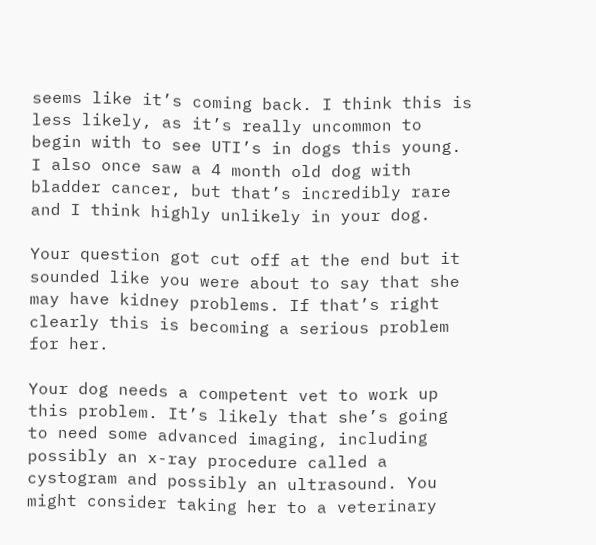seems like it’s coming back. I think this is less likely, as it’s really uncommon to begin with to see UTI’s in dogs this young. I also once saw a 4 month old dog with bladder cancer, but that’s incredibly rare and I think highly unlikely in your dog.

Your question got cut off at the end but it sounded like you were about to say that she may have kidney problems. If that’s right clearly this is becoming a serious problem for her.

Your dog needs a competent vet to work up this problem. It’s likely that she’s going to need some advanced imaging, including possibly an x-ray procedure called a cystogram and possibly an ultrasound. You might consider taking her to a veterinary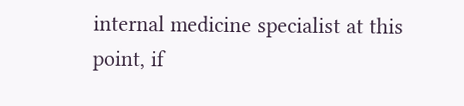internal medicine specialist at this point, if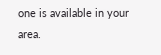one is available in your area.